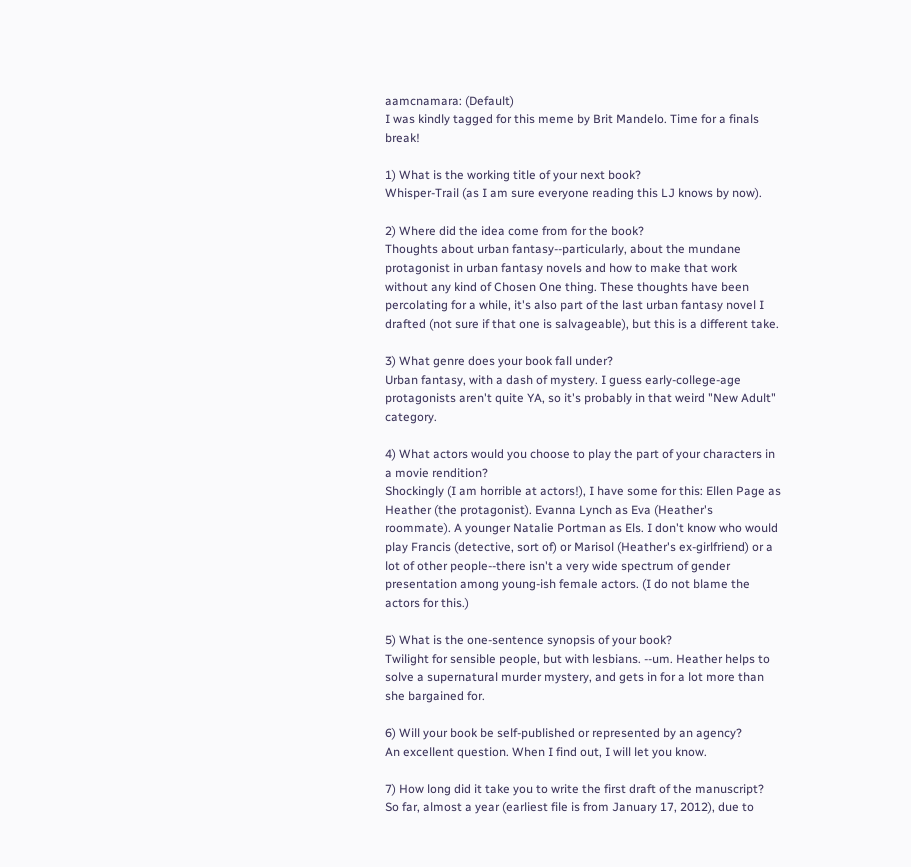aamcnamara: (Default)
I was kindly tagged for this meme by Brit Mandelo. Time for a finals break!

1) What is the working title of your next book?
Whisper-Trail (as I am sure everyone reading this LJ knows by now).

2) Where did the idea come from for the book?
Thoughts about urban fantasy--particularly, about the mundane protagonist in urban fantasy novels and how to make that work without any kind of Chosen One thing. These thoughts have been percolating for a while, it's also part of the last urban fantasy novel I drafted (not sure if that one is salvageable), but this is a different take.

3) What genre does your book fall under?
Urban fantasy, with a dash of mystery. I guess early-college-age protagonists aren't quite YA, so it's probably in that weird "New Adult" category.

4) What actors would you choose to play the part of your characters in a movie rendition?
Shockingly (I am horrible at actors!), I have some for this: Ellen Page as Heather (the protagonist). Evanna Lynch as Eva (Heather's roommate). A younger Natalie Portman as Els. I don't know who would play Francis (detective, sort of) or Marisol (Heather's ex-girlfriend) or a lot of other people--there isn't a very wide spectrum of gender presentation among young-ish female actors. (I do not blame the actors for this.)

5) What is the one-sentence synopsis of your book?
Twilight for sensible people, but with lesbians. --um. Heather helps to solve a supernatural murder mystery, and gets in for a lot more than she bargained for.

6) Will your book be self-published or represented by an agency?
An excellent question. When I find out, I will let you know.

7) How long did it take you to write the first draft of the manuscript?
So far, almost a year (earliest file is from January 17, 2012), due to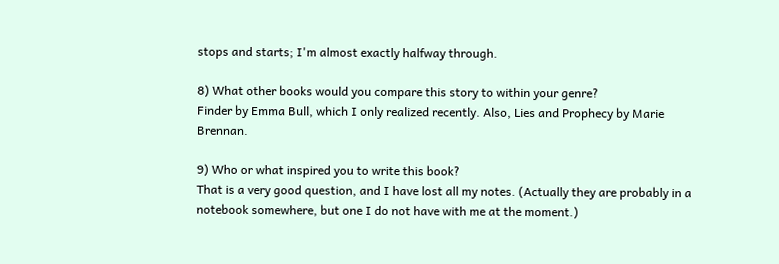stops and starts; I'm almost exactly halfway through.

8) What other books would you compare this story to within your genre?
Finder by Emma Bull, which I only realized recently. Also, Lies and Prophecy by Marie Brennan.

9) Who or what inspired you to write this book?
That is a very good question, and I have lost all my notes. (Actually they are probably in a notebook somewhere, but one I do not have with me at the moment.)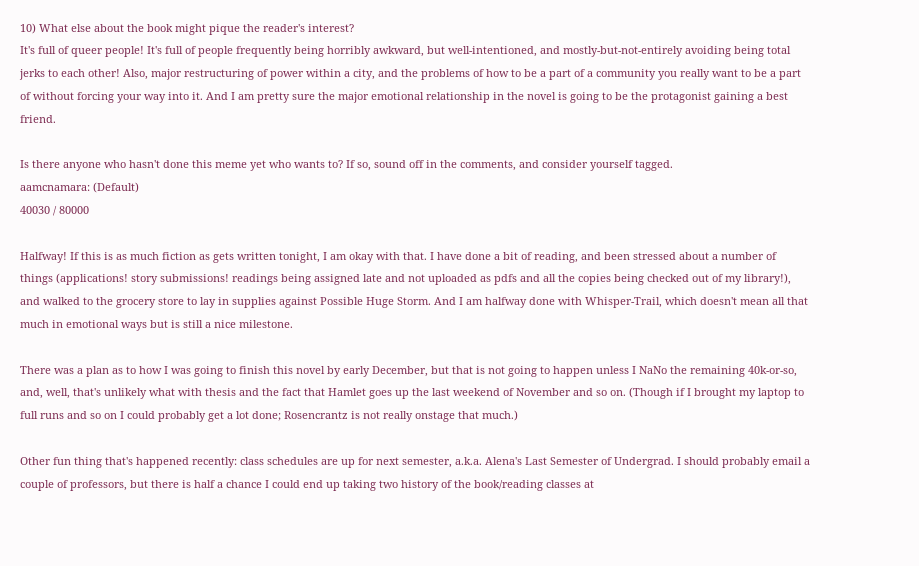10) What else about the book might pique the reader's interest?
It's full of queer people! It's full of people frequently being horribly awkward, but well-intentioned, and mostly-but-not-entirely avoiding being total jerks to each other! Also, major restructuring of power within a city, and the problems of how to be a part of a community you really want to be a part of without forcing your way into it. And I am pretty sure the major emotional relationship in the novel is going to be the protagonist gaining a best friend.

Is there anyone who hasn't done this meme yet who wants to? If so, sound off in the comments, and consider yourself tagged.
aamcnamara: (Default)
40030 / 80000

Halfway! If this is as much fiction as gets written tonight, I am okay with that. I have done a bit of reading, and been stressed about a number of things (applications! story submissions! readings being assigned late and not uploaded as pdfs and all the copies being checked out of my library!), and walked to the grocery store to lay in supplies against Possible Huge Storm. And I am halfway done with Whisper-Trail, which doesn't mean all that much in emotional ways but is still a nice milestone.

There was a plan as to how I was going to finish this novel by early December, but that is not going to happen unless I NaNo the remaining 40k-or-so, and, well, that's unlikely what with thesis and the fact that Hamlet goes up the last weekend of November and so on. (Though if I brought my laptop to full runs and so on I could probably get a lot done; Rosencrantz is not really onstage that much.)

Other fun thing that's happened recently: class schedules are up for next semester, a.k.a. Alena's Last Semester of Undergrad. I should probably email a couple of professors, but there is half a chance I could end up taking two history of the book/reading classes at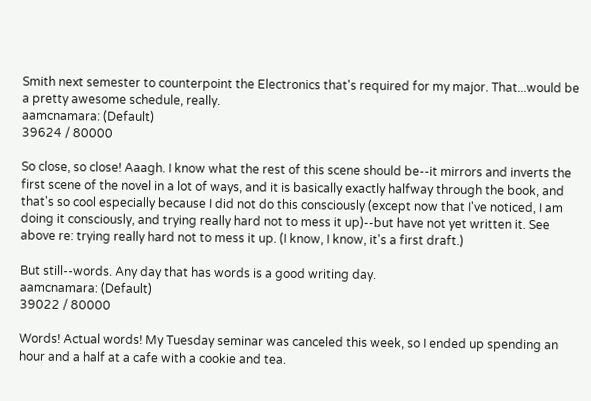Smith next semester to counterpoint the Electronics that's required for my major. That...would be a pretty awesome schedule, really.
aamcnamara: (Default)
39624 / 80000

So close, so close! Aaagh. I know what the rest of this scene should be--it mirrors and inverts the first scene of the novel in a lot of ways, and it is basically exactly halfway through the book, and that's so cool especially because I did not do this consciously (except now that I've noticed, I am doing it consciously, and trying really hard not to mess it up)--but have not yet written it. See above re: trying really hard not to mess it up. (I know, I know, it's a first draft.)

But still--words. Any day that has words is a good writing day.
aamcnamara: (Default)
39022 / 80000

Words! Actual words! My Tuesday seminar was canceled this week, so I ended up spending an hour and a half at a cafe with a cookie and tea.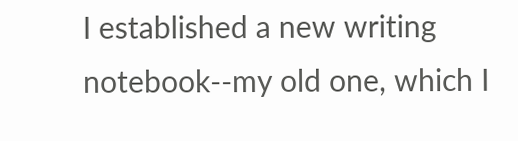I established a new writing notebook--my old one, which I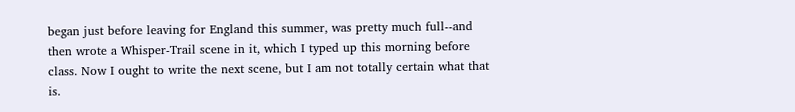began just before leaving for England this summer, was pretty much full--and then wrote a Whisper-Trail scene in it, which I typed up this morning before class. Now I ought to write the next scene, but I am not totally certain what that is.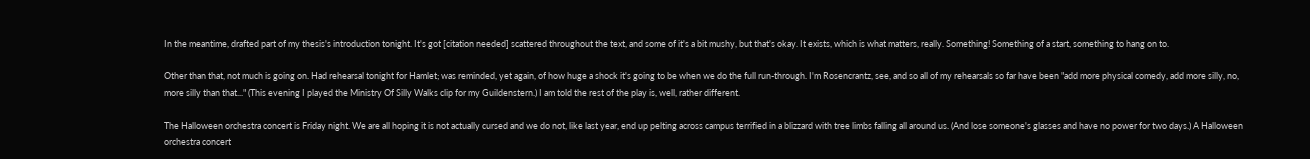In the meantime, drafted part of my thesis's introduction tonight. It's got [citation needed] scattered throughout the text, and some of it's a bit mushy, but that's okay. It exists, which is what matters, really. Something! Something of a start, something to hang on to.

Other than that, not much is going on. Had rehearsal tonight for Hamlet; was reminded, yet again, of how huge a shock it's going to be when we do the full run-through. I'm Rosencrantz, see, and so all of my rehearsals so far have been "add more physical comedy, add more silly, no, more silly than that..." (This evening I played the Ministry Of Silly Walks clip for my Guildenstern.) I am told the rest of the play is, well, rather different.

The Halloween orchestra concert is Friday night. We are all hoping it is not actually cursed and we do not, like last year, end up pelting across campus terrified in a blizzard with tree limbs falling all around us. (And lose someone's glasses and have no power for two days.) A Halloween orchestra concert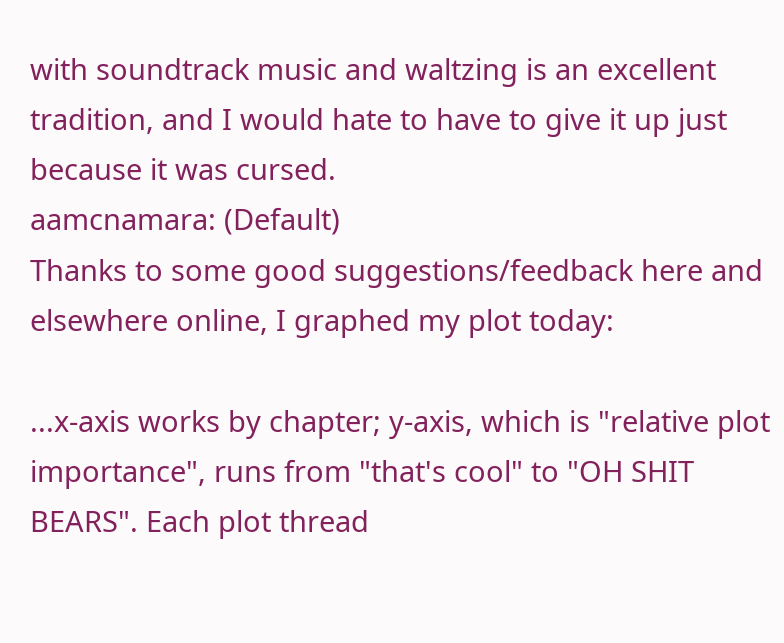with soundtrack music and waltzing is an excellent tradition, and I would hate to have to give it up just because it was cursed.
aamcnamara: (Default)
Thanks to some good suggestions/feedback here and elsewhere online, I graphed my plot today:

...x-axis works by chapter; y-axis, which is "relative plot importance", runs from "that's cool" to "OH SHIT BEARS". Each plot thread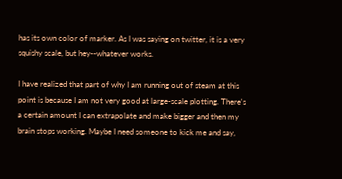has its own color of marker. As I was saying on twitter, it is a very squishy scale, but hey--whatever works.

I have realized that part of why I am running out of steam at this point is because I am not very good at large-scale plotting. There's a certain amount I can extrapolate and make bigger and then my brain stops working. Maybe I need someone to kick me and say,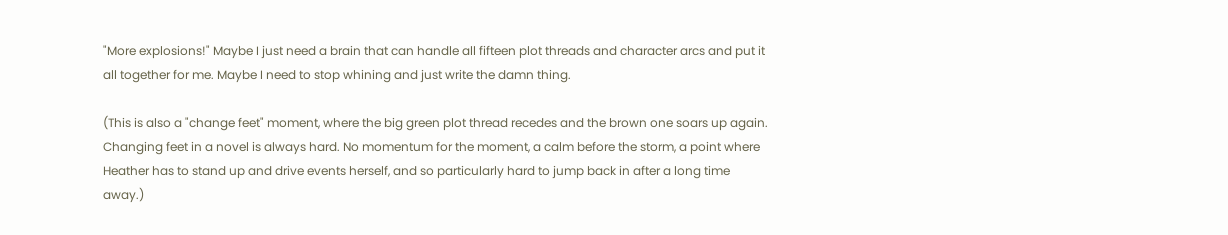"More explosions!" Maybe I just need a brain that can handle all fifteen plot threads and character arcs and put it all together for me. Maybe I need to stop whining and just write the damn thing.

(This is also a "change feet" moment, where the big green plot thread recedes and the brown one soars up again. Changing feet in a novel is always hard. No momentum for the moment, a calm before the storm, a point where Heather has to stand up and drive events herself, and so particularly hard to jump back in after a long time away.)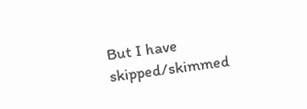But I have skipped/skimmed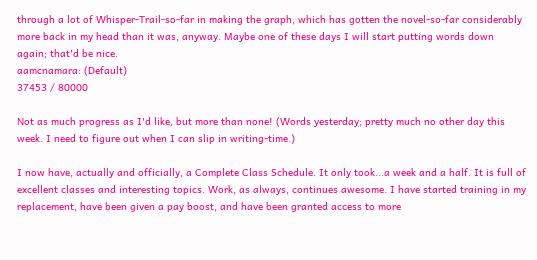through a lot of Whisper-Trail-so-far in making the graph, which has gotten the novel-so-far considerably more back in my head than it was, anyway. Maybe one of these days I will start putting words down again; that'd be nice.
aamcnamara: (Default)
37453 / 80000

Not as much progress as I'd like, but more than none! (Words yesterday; pretty much no other day this week. I need to figure out when I can slip in writing-time.)

I now have, actually and officially, a Complete Class Schedule. It only took...a week and a half. It is full of excellent classes and interesting topics. Work, as always, continues awesome. I have started training in my replacement, have been given a pay boost, and have been granted access to more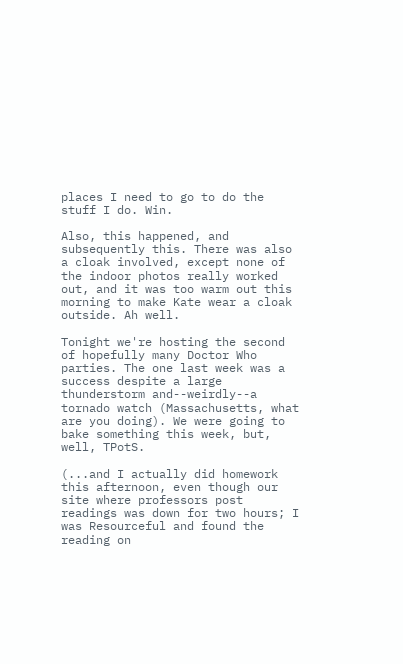places I need to go to do the stuff I do. Win.

Also, this happened, and subsequently this. There was also a cloak involved, except none of the indoor photos really worked out, and it was too warm out this morning to make Kate wear a cloak outside. Ah well.

Tonight we're hosting the second of hopefully many Doctor Who parties. The one last week was a success despite a large thunderstorm and--weirdly--a tornado watch (Massachusetts, what are you doing). We were going to bake something this week, but, well, TPotS.

(...and I actually did homework this afternoon, even though our site where professors post readings was down for two hours; I was Resourceful and found the reading on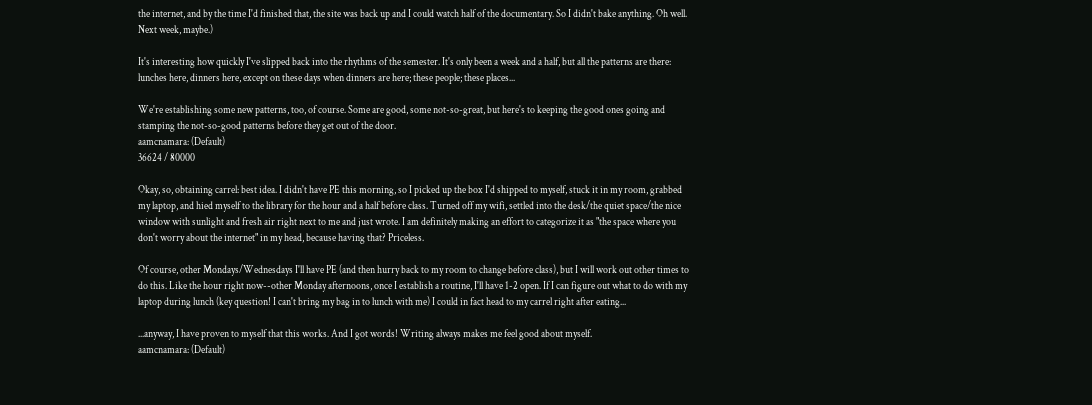the internet, and by the time I'd finished that, the site was back up and I could watch half of the documentary. So I didn't bake anything. Oh well. Next week, maybe.)

It's interesting how quickly I've slipped back into the rhythms of the semester. It's only been a week and a half, but all the patterns are there: lunches here, dinners here, except on these days when dinners are here; these people; these places...

We're establishing some new patterns, too, of course. Some are good, some not-so-great, but here's to keeping the good ones going and stamping the not-so-good patterns before they get out of the door.
aamcnamara: (Default)
36624 / 80000

Okay, so, obtaining carrel: best idea. I didn't have PE this morning, so I picked up the box I'd shipped to myself, stuck it in my room, grabbed my laptop, and hied myself to the library for the hour and a half before class. Turned off my wifi, settled into the desk/the quiet space/the nice window with sunlight and fresh air right next to me and just wrote. I am definitely making an effort to categorize it as "the space where you don't worry about the internet" in my head, because having that? Priceless.

Of course, other Mondays/Wednesdays I'll have PE (and then hurry back to my room to change before class), but I will work out other times to do this. Like the hour right now--other Monday afternoons, once I establish a routine, I'll have 1-2 open. If I can figure out what to do with my laptop during lunch (key question! I can't bring my bag in to lunch with me) I could in fact head to my carrel right after eating...

...anyway, I have proven to myself that this works. And I got words! Writing always makes me feel good about myself.
aamcnamara: (Default)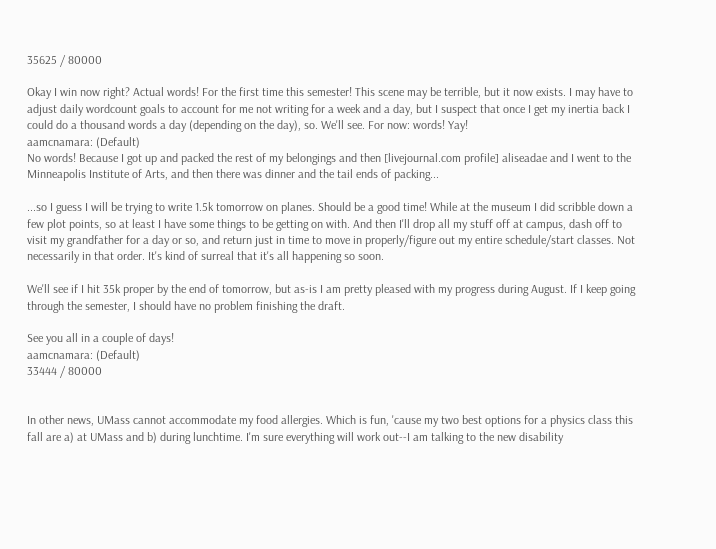35625 / 80000

Okay I win now right? Actual words! For the first time this semester! This scene may be terrible, but it now exists. I may have to adjust daily wordcount goals to account for me not writing for a week and a day, but I suspect that once I get my inertia back I could do a thousand words a day (depending on the day), so. We'll see. For now: words! Yay!
aamcnamara: (Default)
No words! Because I got up and packed the rest of my belongings and then [livejournal.com profile] aliseadae and I went to the Minneapolis Institute of Arts, and then there was dinner and the tail ends of packing...

...so I guess I will be trying to write 1.5k tomorrow on planes. Should be a good time! While at the museum I did scribble down a few plot points, so at least I have some things to be getting on with. And then I'll drop all my stuff off at campus, dash off to visit my grandfather for a day or so, and return just in time to move in properly/figure out my entire schedule/start classes. Not necessarily in that order. It's kind of surreal that it's all happening so soon.

We'll see if I hit 35k proper by the end of tomorrow, but as-is I am pretty pleased with my progress during August. If I keep going through the semester, I should have no problem finishing the draft.

See you all in a couple of days!
aamcnamara: (Default)
33444 / 80000


In other news, UMass cannot accommodate my food allergies. Which is fun, 'cause my two best options for a physics class this fall are a) at UMass and b) during lunchtime. I'm sure everything will work out--I am talking to the new disability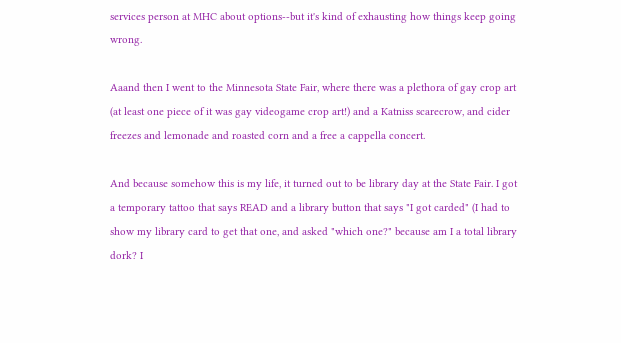services person at MHC about options--but it's kind of exhausting how things keep going wrong.

Aaand then I went to the Minnesota State Fair, where there was a plethora of gay crop art (at least one piece of it was gay videogame crop art!) and a Katniss scarecrow, and cider freezes and lemonade and roasted corn and a free a cappella concert.

And because somehow this is my life, it turned out to be library day at the State Fair. I got a temporary tattoo that says READ and a library button that says "I got carded" (I had to show my library card to get that one, and asked "which one?" because am I a total library dork? I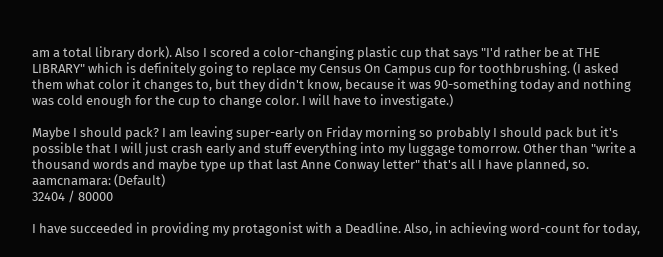am a total library dork). Also I scored a color-changing plastic cup that says "I'd rather be at THE LIBRARY" which is definitely going to replace my Census On Campus cup for toothbrushing. (I asked them what color it changes to, but they didn't know, because it was 90-something today and nothing was cold enough for the cup to change color. I will have to investigate.)

Maybe I should pack? I am leaving super-early on Friday morning so probably I should pack but it's possible that I will just crash early and stuff everything into my luggage tomorrow. Other than "write a thousand words and maybe type up that last Anne Conway letter" that's all I have planned, so.
aamcnamara: (Default)
32404 / 80000

I have succeeded in providing my protagonist with a Deadline. Also, in achieving word-count for today,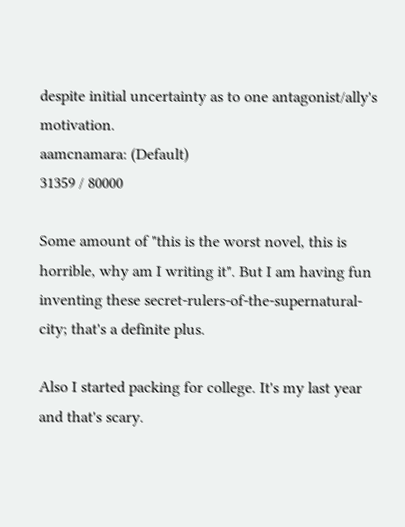despite initial uncertainty as to one antagonist/ally's motivation.
aamcnamara: (Default)
31359 / 80000

Some amount of "this is the worst novel, this is horrible, why am I writing it". But I am having fun inventing these secret-rulers-of-the-supernatural-city; that's a definite plus.

Also I started packing for college. It's my last year and that's scary.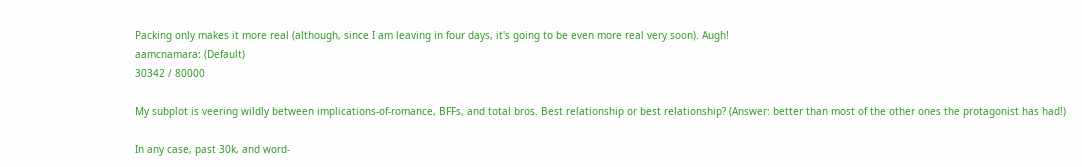Packing only makes it more real (although, since I am leaving in four days, it's going to be even more real very soon). Augh!
aamcnamara: (Default)
30342 / 80000

My subplot is veering wildly between implications-of-romance, BFFs, and total bros. Best relationship or best relationship? (Answer: better than most of the other ones the protagonist has had!)

In any case, past 30k, and word-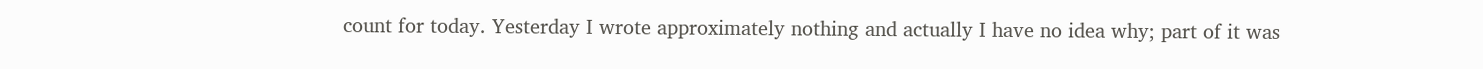count for today. Yesterday I wrote approximately nothing and actually I have no idea why; part of it was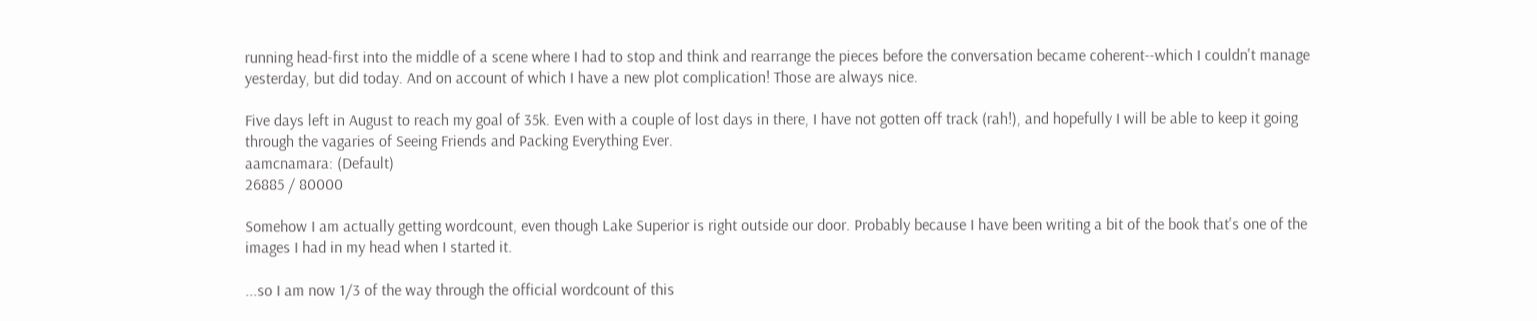running head-first into the middle of a scene where I had to stop and think and rearrange the pieces before the conversation became coherent--which I couldn't manage yesterday, but did today. And on account of which I have a new plot complication! Those are always nice.

Five days left in August to reach my goal of 35k. Even with a couple of lost days in there, I have not gotten off track (rah!), and hopefully I will be able to keep it going through the vagaries of Seeing Friends and Packing Everything Ever.
aamcnamara: (Default)
26885 / 80000

Somehow I am actually getting wordcount, even though Lake Superior is right outside our door. Probably because I have been writing a bit of the book that's one of the images I had in my head when I started it.

...so I am now 1/3 of the way through the official wordcount of this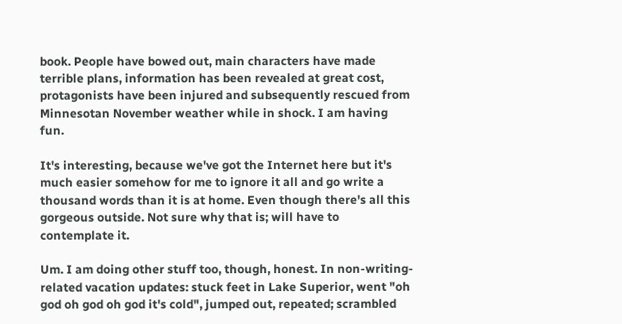book. People have bowed out, main characters have made terrible plans, information has been revealed at great cost, protagonists have been injured and subsequently rescued from Minnesotan November weather while in shock. I am having fun.

It's interesting, because we've got the Internet here but it's much easier somehow for me to ignore it all and go write a thousand words than it is at home. Even though there's all this gorgeous outside. Not sure why that is; will have to contemplate it.

Um. I am doing other stuff too, though, honest. In non-writing-related vacation updates: stuck feet in Lake Superior, went "oh god oh god oh god it's cold", jumped out, repeated; scrambled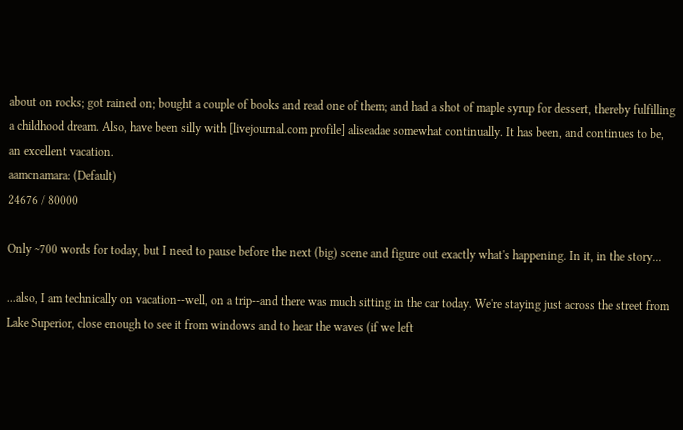about on rocks; got rained on; bought a couple of books and read one of them; and had a shot of maple syrup for dessert, thereby fulfilling a childhood dream. Also, have been silly with [livejournal.com profile] aliseadae somewhat continually. It has been, and continues to be, an excellent vacation.
aamcnamara: (Default)
24676 / 80000

Only ~700 words for today, but I need to pause before the next (big) scene and figure out exactly what's happening. In it, in the story...

...also, I am technically on vacation--well, on a trip--and there was much sitting in the car today. We're staying just across the street from Lake Superior, close enough to see it from windows and to hear the waves (if we left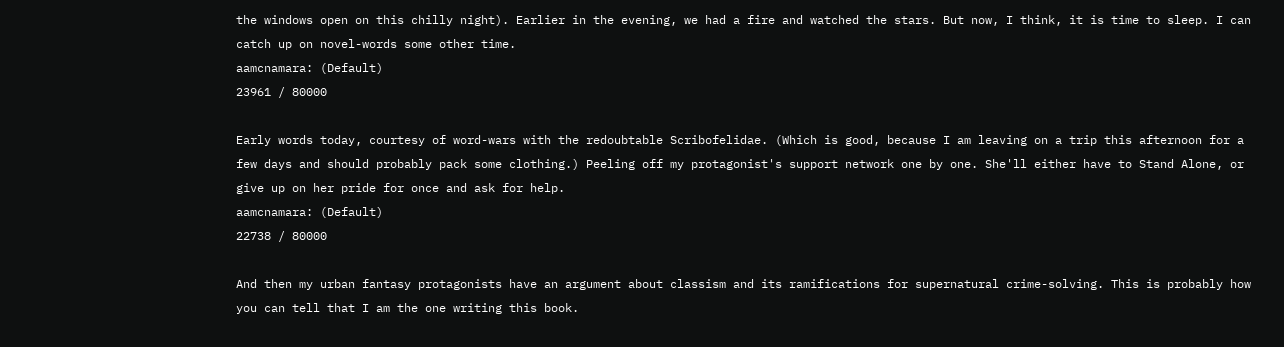the windows open on this chilly night). Earlier in the evening, we had a fire and watched the stars. But now, I think, it is time to sleep. I can catch up on novel-words some other time.
aamcnamara: (Default)
23961 / 80000

Early words today, courtesy of word-wars with the redoubtable Scribofelidae. (Which is good, because I am leaving on a trip this afternoon for a few days and should probably pack some clothing.) Peeling off my protagonist's support network one by one. She'll either have to Stand Alone, or give up on her pride for once and ask for help.
aamcnamara: (Default)
22738 / 80000

And then my urban fantasy protagonists have an argument about classism and its ramifications for supernatural crime-solving. This is probably how you can tell that I am the one writing this book.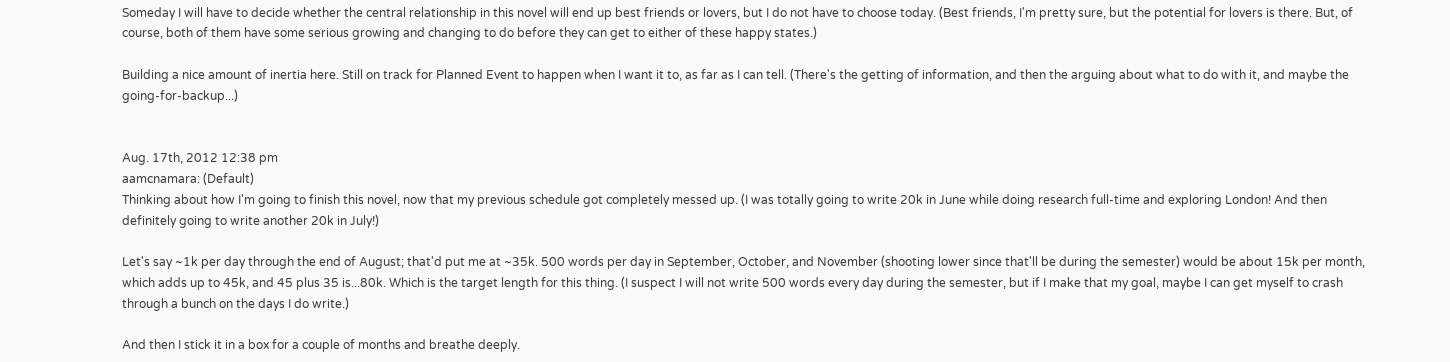Someday I will have to decide whether the central relationship in this novel will end up best friends or lovers, but I do not have to choose today. (Best friends, I'm pretty sure, but the potential for lovers is there. But, of course, both of them have some serious growing and changing to do before they can get to either of these happy states.)

Building a nice amount of inertia here. Still on track for Planned Event to happen when I want it to, as far as I can tell. (There's the getting of information, and then the arguing about what to do with it, and maybe the going-for-backup...)


Aug. 17th, 2012 12:38 pm
aamcnamara: (Default)
Thinking about how I'm going to finish this novel, now that my previous schedule got completely messed up. (I was totally going to write 20k in June while doing research full-time and exploring London! And then definitely going to write another 20k in July!)

Let's say ~1k per day through the end of August; that'd put me at ~35k. 500 words per day in September, October, and November (shooting lower since that'll be during the semester) would be about 15k per month, which adds up to 45k, and 45 plus 35 is...80k. Which is the target length for this thing. (I suspect I will not write 500 words every day during the semester, but if I make that my goal, maybe I can get myself to crash through a bunch on the days I do write.)

And then I stick it in a box for a couple of months and breathe deeply.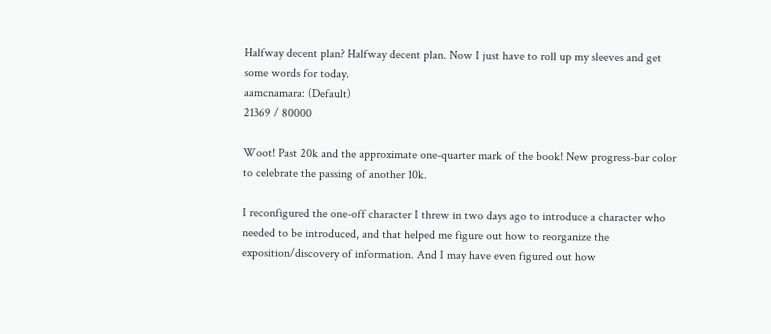Halfway decent plan? Halfway decent plan. Now I just have to roll up my sleeves and get some words for today.
aamcnamara: (Default)
21369 / 80000

Woot! Past 20k and the approximate one-quarter mark of the book! New progress-bar color to celebrate the passing of another 10k.

I reconfigured the one-off character I threw in two days ago to introduce a character who needed to be introduced, and that helped me figure out how to reorganize the exposition/discovery of information. And I may have even figured out how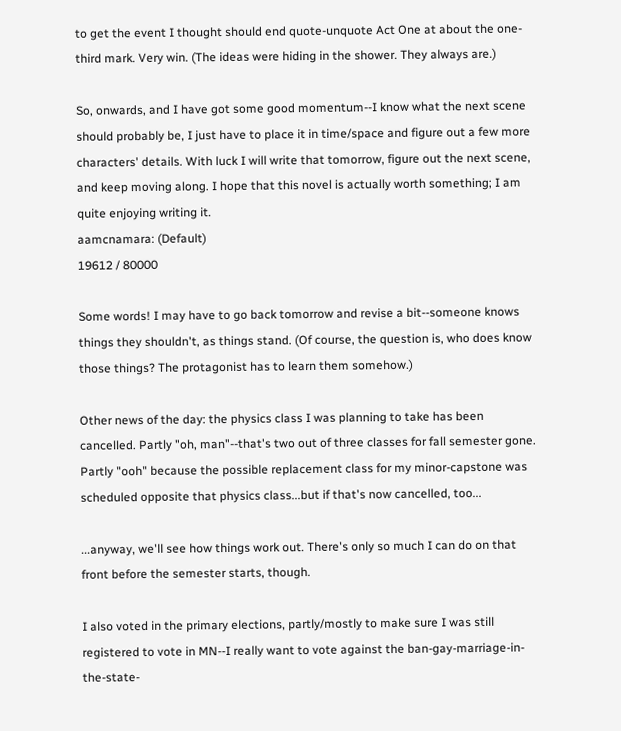to get the event I thought should end quote-unquote Act One at about the one-third mark. Very win. (The ideas were hiding in the shower. They always are.)

So, onwards, and I have got some good momentum--I know what the next scene should probably be, I just have to place it in time/space and figure out a few more characters' details. With luck I will write that tomorrow, figure out the next scene, and keep moving along. I hope that this novel is actually worth something; I am quite enjoying writing it.
aamcnamara: (Default)
19612 / 80000

Some words! I may have to go back tomorrow and revise a bit--someone knows things they shouldn't, as things stand. (Of course, the question is, who does know those things? The protagonist has to learn them somehow.)

Other news of the day: the physics class I was planning to take has been cancelled. Partly "oh, man"--that's two out of three classes for fall semester gone. Partly "ooh" because the possible replacement class for my minor-capstone was scheduled opposite that physics class...but if that's now cancelled, too...

...anyway, we'll see how things work out. There's only so much I can do on that front before the semester starts, though.

I also voted in the primary elections, partly/mostly to make sure I was still registered to vote in MN--I really want to vote against the ban-gay-marriage-in-the-state-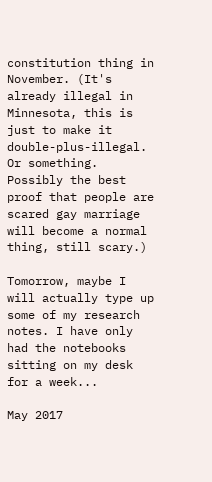constitution thing in November. (It's already illegal in Minnesota, this is just to make it double-plus-illegal. Or something. Possibly the best proof that people are scared gay marriage will become a normal thing, still scary.)

Tomorrow, maybe I will actually type up some of my research notes. I have only had the notebooks sitting on my desk for a week...

May 2017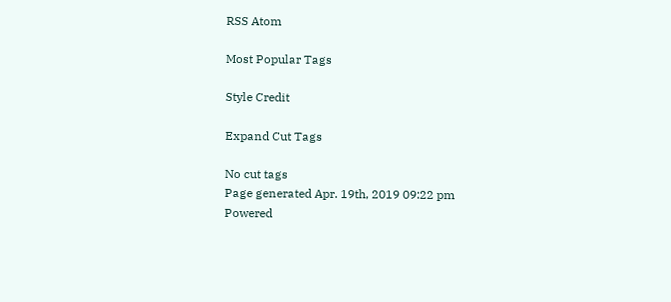RSS Atom

Most Popular Tags

Style Credit

Expand Cut Tags

No cut tags
Page generated Apr. 19th, 2019 09:22 pm
Powered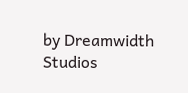by Dreamwidth Studios